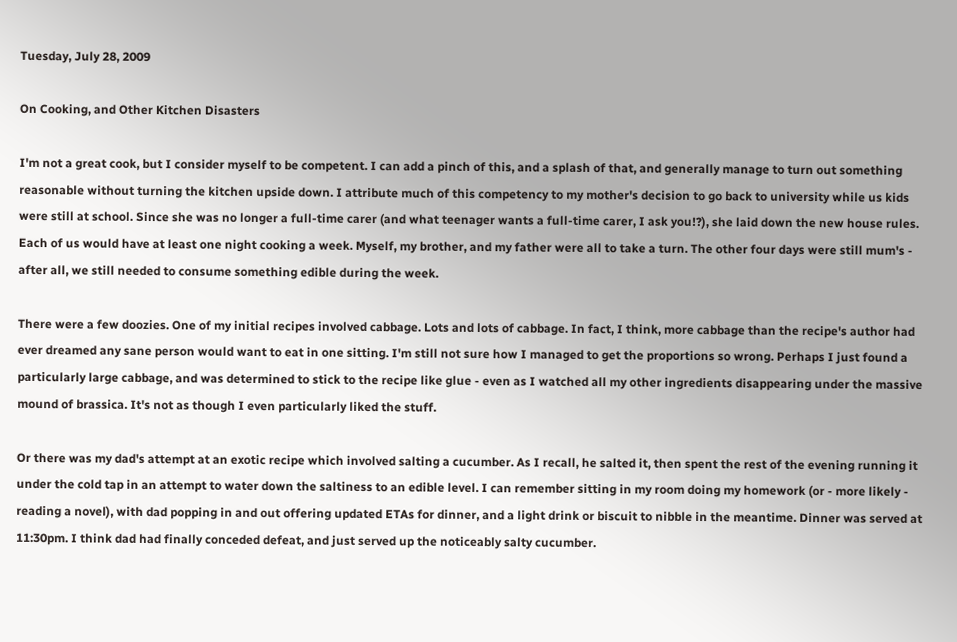Tuesday, July 28, 2009

On Cooking, and Other Kitchen Disasters

I'm not a great cook, but I consider myself to be competent. I can add a pinch of this, and a splash of that, and generally manage to turn out something reasonable without turning the kitchen upside down. I attribute much of this competency to my mother's decision to go back to university while us kids were still at school. Since she was no longer a full-time carer (and what teenager wants a full-time carer, I ask you!?), she laid down the new house rules. Each of us would have at least one night cooking a week. Myself, my brother, and my father were all to take a turn. The other four days were still mum's - after all, we still needed to consume something edible during the week.

There were a few doozies. One of my initial recipes involved cabbage. Lots and lots of cabbage. In fact, I think, more cabbage than the recipe's author had ever dreamed any sane person would want to eat in one sitting. I'm still not sure how I managed to get the proportions so wrong. Perhaps I just found a particularly large cabbage, and was determined to stick to the recipe like glue - even as I watched all my other ingredients disappearing under the massive mound of brassica. It's not as though I even particularly liked the stuff.

Or there was my dad's attempt at an exotic recipe which involved salting a cucumber. As I recall, he salted it, then spent the rest of the evening running it under the cold tap in an attempt to water down the saltiness to an edible level. I can remember sitting in my room doing my homework (or - more likely - reading a novel), with dad popping in and out offering updated ETAs for dinner, and a light drink or biscuit to nibble in the meantime. Dinner was served at 11:30pm. I think dad had finally conceded defeat, and just served up the noticeably salty cucumber.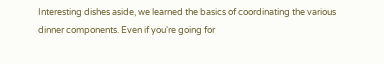Interesting dishes aside, we learned the basics of coordinating the various dinner components. Even if you're going for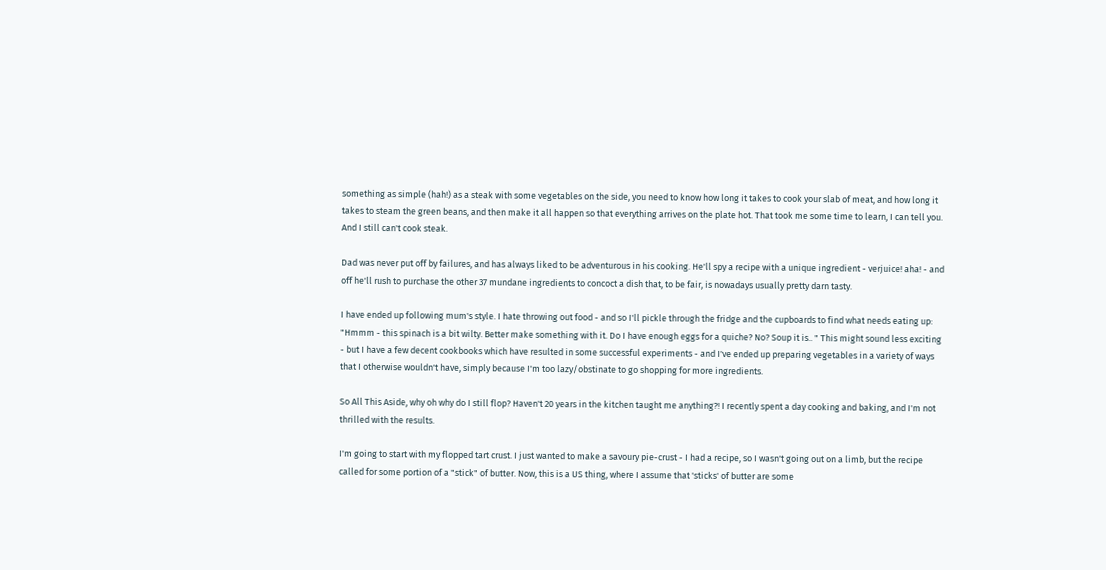something as simple (hah!) as a steak with some vegetables on the side, you need to know how long it takes to cook your slab of meat, and how long it takes to steam the green beans, and then make it all happen so that everything arrives on the plate hot. That took me some time to learn, I can tell you. And I still can't cook steak.

Dad was never put off by failures, and has always liked to be adventurous in his cooking. He'll spy a recipe with a unique ingredient - verjuice! aha! - and off he'll rush to purchase the other 37 mundane ingredients to concoct a dish that, to be fair, is nowadays usually pretty darn tasty.

I have ended up following mum's style. I hate throwing out food - and so I'll pickle through the fridge and the cupboards to find what needs eating up: "Hmmm - this spinach is a bit wilty. Better make something with it. Do I have enough eggs for a quiche? No? Soup it is.. " This might sound less exciting - but I have a few decent cookbooks which have resulted in some successful experiments - and I've ended up preparing vegetables in a variety of ways that I otherwise wouldn't have, simply because I'm too lazy/obstinate to go shopping for more ingredients.

So All This Aside, why oh why do I still flop? Haven't 20 years in the kitchen taught me anything?! I recently spent a day cooking and baking, and I'm not thrilled with the results.

I'm going to start with my flopped tart crust. I just wanted to make a savoury pie-crust - I had a recipe, so I wasn't going out on a limb, but the recipe called for some portion of a "stick" of butter. Now, this is a US thing, where I assume that 'sticks' of butter are some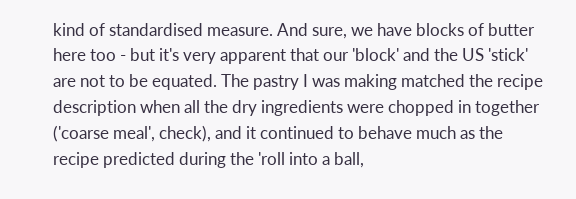kind of standardised measure. And sure, we have blocks of butter here too - but it's very apparent that our 'block' and the US 'stick' are not to be equated. The pastry I was making matched the recipe description when all the dry ingredients were chopped in together ('coarse meal', check), and it continued to behave much as the recipe predicted during the 'roll into a ball,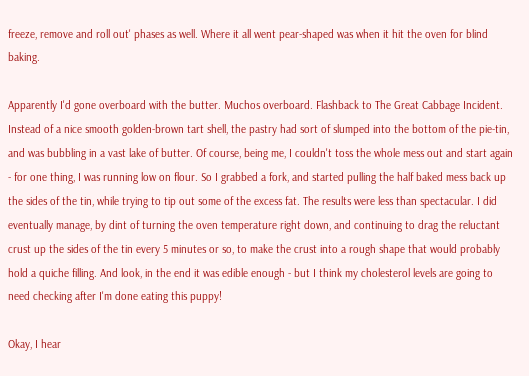freeze, remove and roll out' phases as well. Where it all went pear-shaped was when it hit the oven for blind baking.

Apparently I'd gone overboard with the butter. Muchos overboard. Flashback to The Great Cabbage Incident. Instead of a nice smooth golden-brown tart shell, the pastry had sort of slumped into the bottom of the pie-tin, and was bubbling in a vast lake of butter. Of course, being me, I couldn't toss the whole mess out and start again - for one thing, I was running low on flour. So I grabbed a fork, and started pulling the half baked mess back up the sides of the tin, while trying to tip out some of the excess fat. The results were less than spectacular. I did eventually manage, by dint of turning the oven temperature right down, and continuing to drag the reluctant crust up the sides of the tin every 5 minutes or so, to make the crust into a rough shape that would probably hold a quiche filling. And look, in the end it was edible enough - but I think my cholesterol levels are going to need checking after I'm done eating this puppy!

Okay, I hear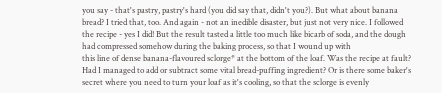you say - that's pastry, pastry's hard (you did say that, didn't you?). But what about banana bread? I tried that, too. And again - not an inedible disaster, but just not very nice. I followed the recipe - yes I did! But the result tasted a little too much like bicarb of soda, and the dough had compressed somehow during the baking process, so that I wound up with
this line of dense banana-flavoured sclorge* at the bottom of the loaf. Was the recipe at fault? Had I managed to add or subtract some vital bread-puffing ingredient? Or is there some baker's secret where you need to turn your loaf as it's cooling, so that the sclorge is evenly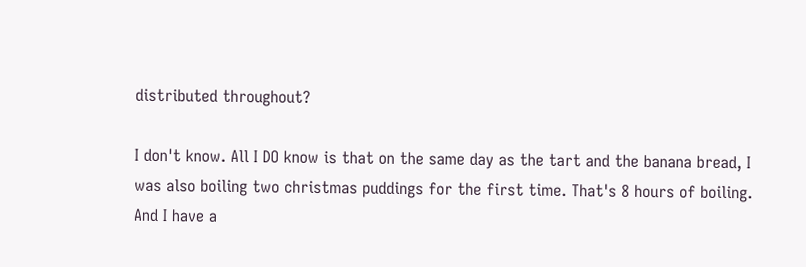distributed throughout?

I don't know. All I DO know is that on the same day as the tart and the banana bread, I was also boiling two christmas puddings for the first time. That's 8 hours of boiling. And I have a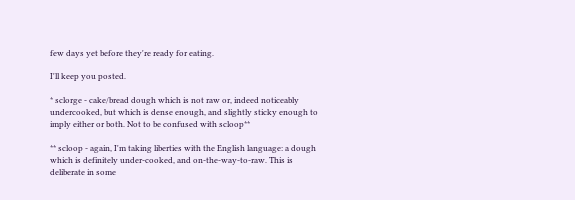few days yet before they're ready for eating.

I'll keep you posted.

* sclorge - cake/bread dough which is not raw or, indeed noticeably undercooked, but which is dense enough, and slightly sticky enough to imply either or both. Not to be confused with scloop**

** scloop - again, I'm taking liberties with the English language: a dough which is definitely under-cooked, and on-the-way-to-raw. This is deliberate in some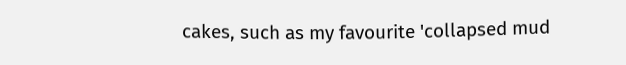cakes, such as my favourite 'collapsed mud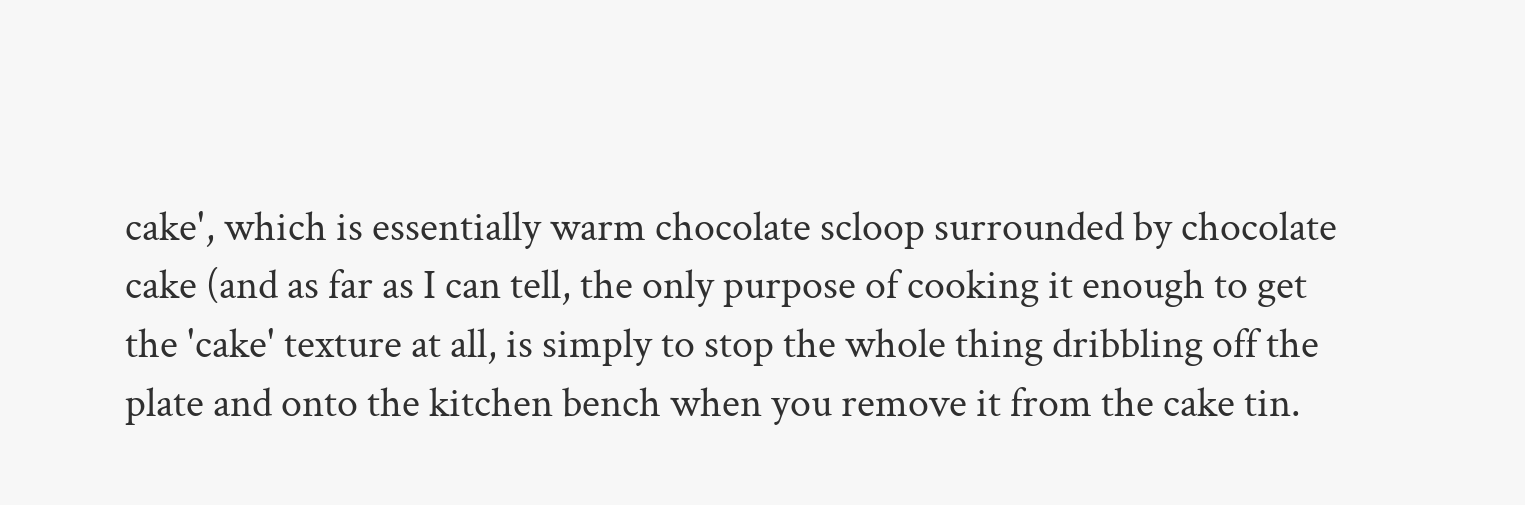cake', which is essentially warm chocolate scloop surrounded by chocolate cake (and as far as I can tell, the only purpose of cooking it enough to get the 'cake' texture at all, is simply to stop the whole thing dribbling off the plate and onto the kitchen bench when you remove it from the cake tin.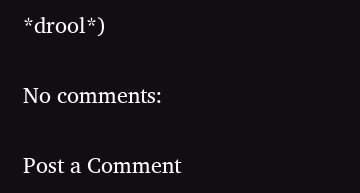*drool*)

No comments:

Post a Comment